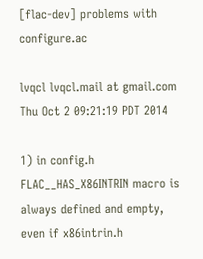[flac-dev] problems with configure.ac

lvqcl lvqcl.mail at gmail.com
Thu Oct 2 09:21:19 PDT 2014

1) in config.h FLAC__HAS_X86INTRIN macro is always defined and empty,
even if x86intrin.h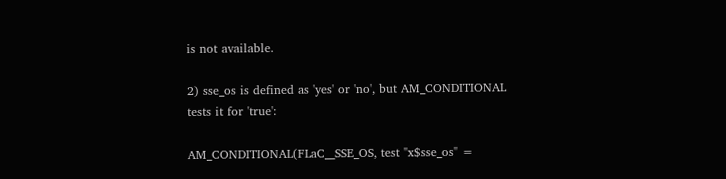is not available.

2) sse_os is defined as 'yes' or 'no', but AM_CONDITIONAL tests it for 'true':

AM_CONDITIONAL(FLaC__SSE_OS, test "x$sse_os" =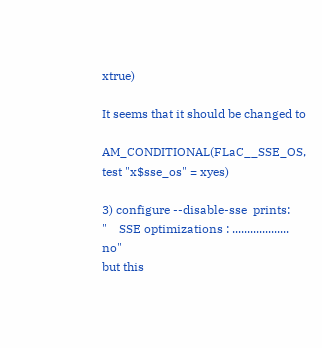xtrue)

It seems that it should be changed to

AM_CONDITIONAL(FLaC__SSE_OS, test "x$sse_os" = xyes)

3) configure --disable-sse  prints:
"    SSE optimizations : ................... no"
but this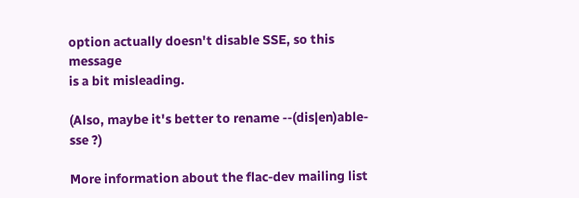option actually doesn't disable SSE, so this message
is a bit misleading.

(Also, maybe it's better to rename --(dis|en)able-sse ?)

More information about the flac-dev mailing list